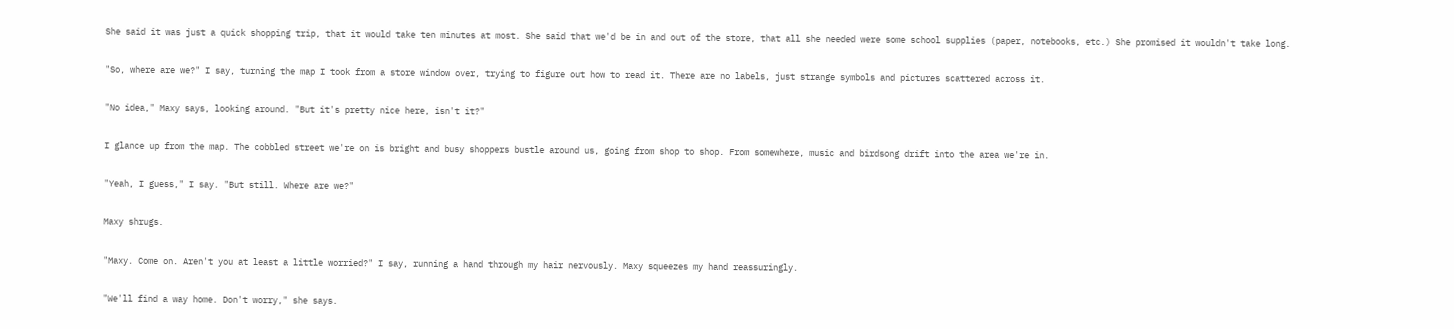She said it was just a quick shopping trip, that it would take ten minutes at most. She said that we'd be in and out of the store, that all she needed were some school supplies (paper, notebooks, etc.) She promised it wouldn't take long.

"So, where are we?" I say, turning the map I took from a store window over, trying to figure out how to read it. There are no labels, just strange symbols and pictures scattered across it.

"No idea," Maxy says, looking around. "But it's pretty nice here, isn't it?"

I glance up from the map. The cobbled street we're on is bright and busy shoppers bustle around us, going from shop to shop. From somewhere, music and birdsong drift into the area we're in.

"Yeah, I guess," I say. "But still. Where are we?"

Maxy shrugs.

"Maxy. Come on. Aren't you at least a little worried?" I say, running a hand through my hair nervously. Maxy squeezes my hand reassuringly.

"We'll find a way home. Don't worry," she says.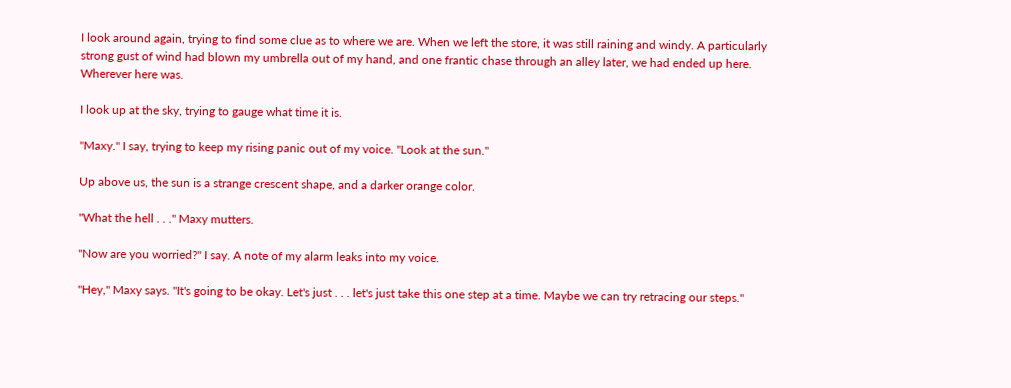I look around again, trying to find some clue as to where we are. When we left the store, it was still raining and windy. A particularly strong gust of wind had blown my umbrella out of my hand, and one frantic chase through an alley later, we had ended up here. Wherever here was.

I look up at the sky, trying to gauge what time it is.

"Maxy." I say, trying to keep my rising panic out of my voice. "Look at the sun."

Up above us, the sun is a strange crescent shape, and a darker orange color.

"What the hell . . ." Maxy mutters.

"Now are you worried?" I say. A note of my alarm leaks into my voice.

"Hey," Maxy says. "It's going to be okay. Let's just . . . let's just take this one step at a time. Maybe we can try retracing our steps."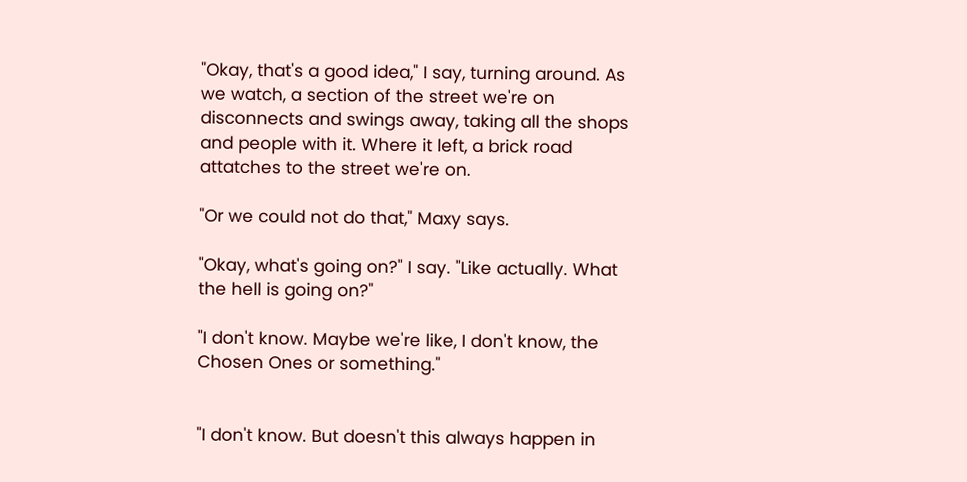"Okay, that's a good idea," I say, turning around. As we watch, a section of the street we're on disconnects and swings away, taking all the shops and people with it. Where it left, a brick road attatches to the street we're on.

"Or we could not do that," Maxy says.

"Okay, what's going on?" I say. "Like actually. What the hell is going on?"

"I don't know. Maybe we're like, I don't know, the Chosen Ones or something."


"I don't know. But doesn't this always happen in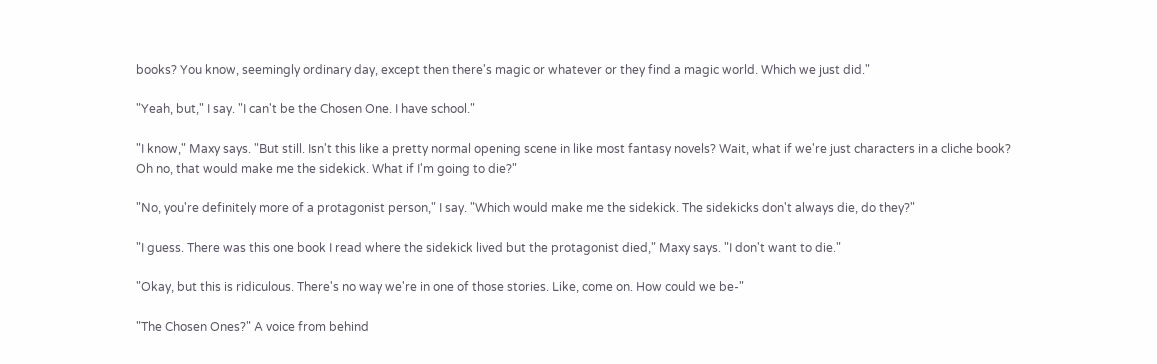books? You know, seemingly ordinary day, except then there's magic or whatever or they find a magic world. Which we just did."

"Yeah, but," I say. "I can't be the Chosen One. I have school."

"I know," Maxy says. "But still. Isn't this like a pretty normal opening scene in like most fantasy novels? Wait, what if we're just characters in a cliche book? Oh no, that would make me the sidekick. What if I'm going to die?"

"No, you're definitely more of a protagonist person," I say. "Which would make me the sidekick. The sidekicks don't always die, do they?"

"I guess. There was this one book I read where the sidekick lived but the protagonist died," Maxy says. "I don't want to die."

"Okay, but this is ridiculous. There's no way we're in one of those stories. Like, come on. How could we be-"

"The Chosen Ones?" A voice from behind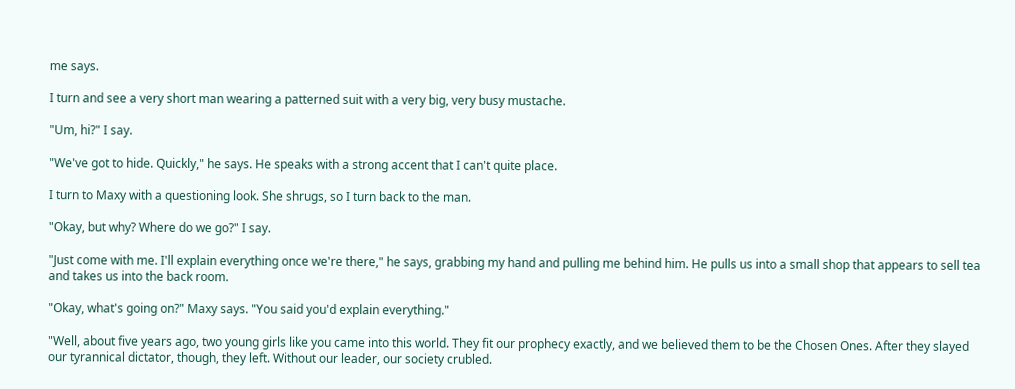me says.

I turn and see a very short man wearing a patterned suit with a very big, very busy mustache.

"Um, hi?" I say.

"We've got to hide. Quickly," he says. He speaks with a strong accent that I can't quite place.

I turn to Maxy with a questioning look. She shrugs, so I turn back to the man.

"Okay, but why? Where do we go?" I say.

"Just come with me. I'll explain everything once we're there," he says, grabbing my hand and pulling me behind him. He pulls us into a small shop that appears to sell tea and takes us into the back room.

"Okay, what's going on?" Maxy says. "You said you'd explain everything."

"Well, about five years ago, two young girls like you came into this world. They fit our prophecy exactly, and we believed them to be the Chosen Ones. After they slayed our tyrannical dictator, though, they left. Without our leader, our society crubled.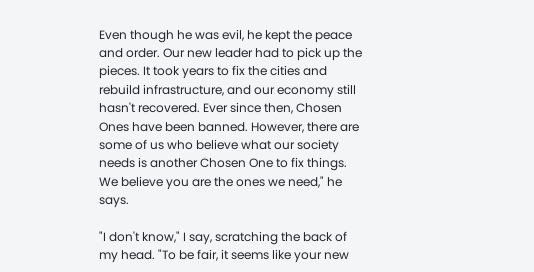Even though he was evil, he kept the peace and order. Our new leader had to pick up the pieces. It took years to fix the cities and rebuild infrastructure, and our economy still hasn't recovered. Ever since then, Chosen Ones have been banned. However, there are some of us who believe what our society needs is another Chosen One to fix things. We believe you are the ones we need," he says.

"I don't know," I say, scratching the back of my head. "To be fair, it seems like your new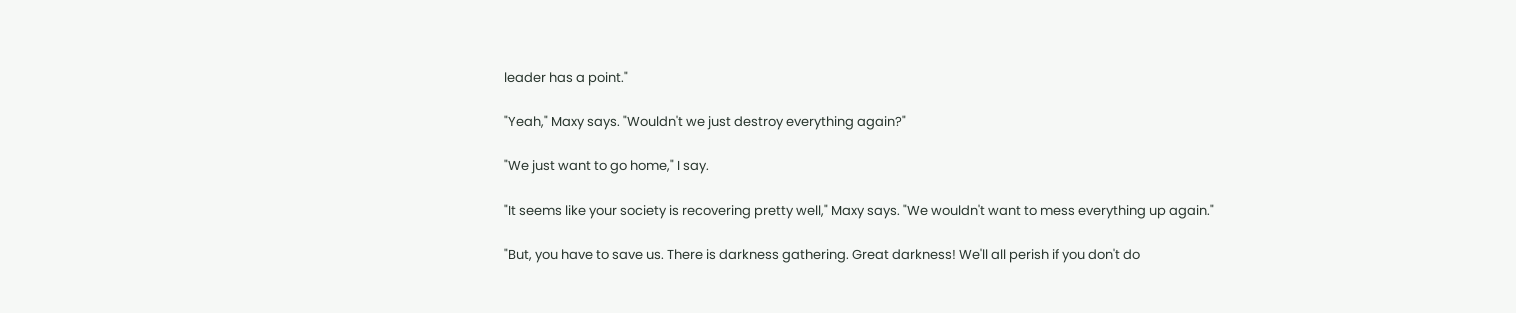leader has a point."

"Yeah," Maxy says. "Wouldn't we just destroy everything again?"

"We just want to go home," I say.

"It seems like your society is recovering pretty well," Maxy says. "We wouldn't want to mess everything up again."

"But, you have to save us. There is darkness gathering. Great darkness! We'll all perish if you don't do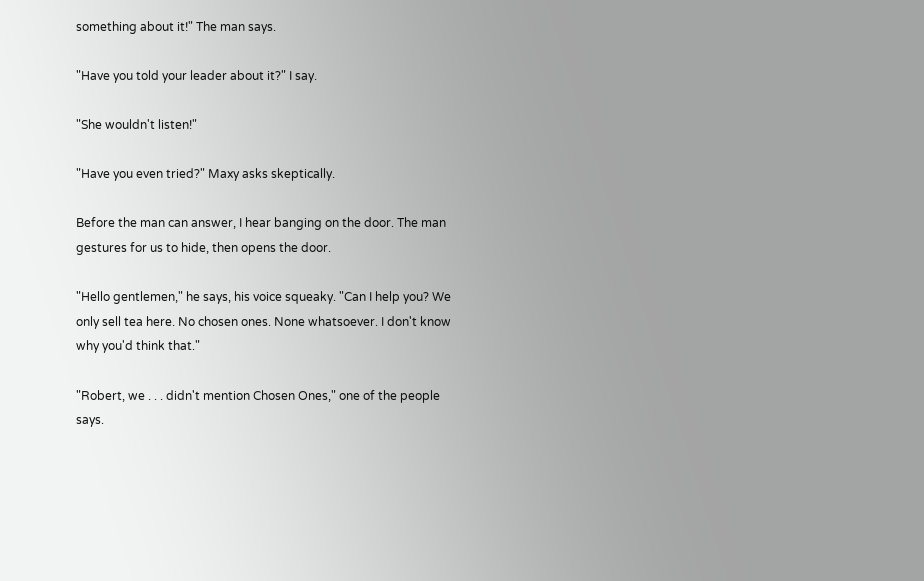something about it!" The man says.

"Have you told your leader about it?" I say.

"She wouldn't listen!"

"Have you even tried?" Maxy asks skeptically.

Before the man can answer, I hear banging on the door. The man gestures for us to hide, then opens the door.

"Hello gentlemen," he says, his voice squeaky. "Can I help you? We only sell tea here. No chosen ones. None whatsoever. I don't know why you'd think that."

"Robert, we . . . didn't mention Chosen Ones," one of the people says.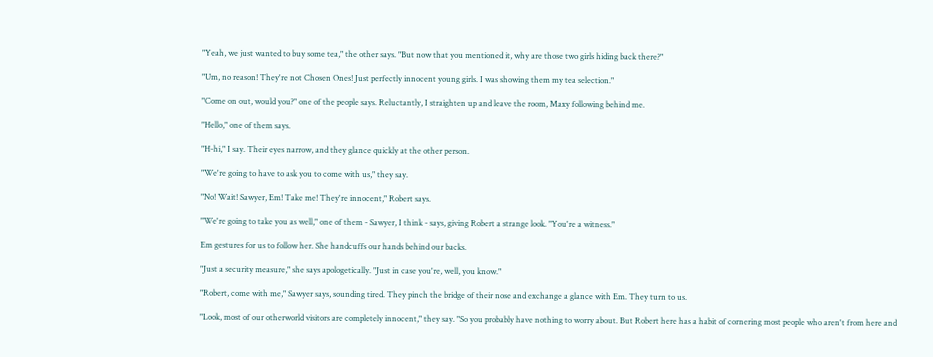"Yeah, we just wanted to buy some tea," the other says. "But now that you mentioned it, why are those two girls hiding back there?"

"Um, no reason! They're not Chosen Ones! Just perfectly innocent young girls. I was showing them my tea selection."

"Come on out, would you?" one of the people says. Reluctantly, I straighten up and leave the room, Maxy following behind me.

"Hello," one of them says.

"H-hi," I say. Their eyes narrow, and they glance quickly at the other person.

"We're going to have to ask you to come with us," they say.

"No! Wait! Sawyer, Em! Take me! They're innocent," Robert says.

"We're going to take you as well," one of them - Sawyer, I think - says, giving Robert a strange look. "You're a witness."

Em gestures for us to follow her. She handcuffs our hands behind our backs.

"Just a security measure," she says apologetically. "Just in case you're, well, you know."

"Robert, come with me," Sawyer says, sounding tired. They pinch the bridge of their nose and exchange a glance with Em. They turn to us.

"Look, most of our otherworld visitors are completely innocent," they say. "So you probably have nothing to worry about. But Robert here has a habit of cornering most people who aren't from here and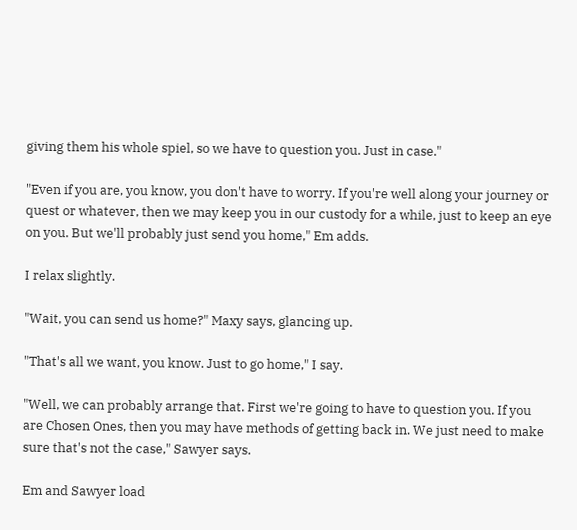giving them his whole spiel, so we have to question you. Just in case."

"Even if you are, you know, you don't have to worry. If you're well along your journey or quest or whatever, then we may keep you in our custody for a while, just to keep an eye on you. But we'll probably just send you home," Em adds.

I relax slightly.

"Wait, you can send us home?" Maxy says, glancing up.

"That's all we want, you know. Just to go home," I say.

"Well, we can probably arrange that. First we're going to have to question you. If you are Chosen Ones, then you may have methods of getting back in. We just need to make sure that's not the case," Sawyer says.

Em and Sawyer load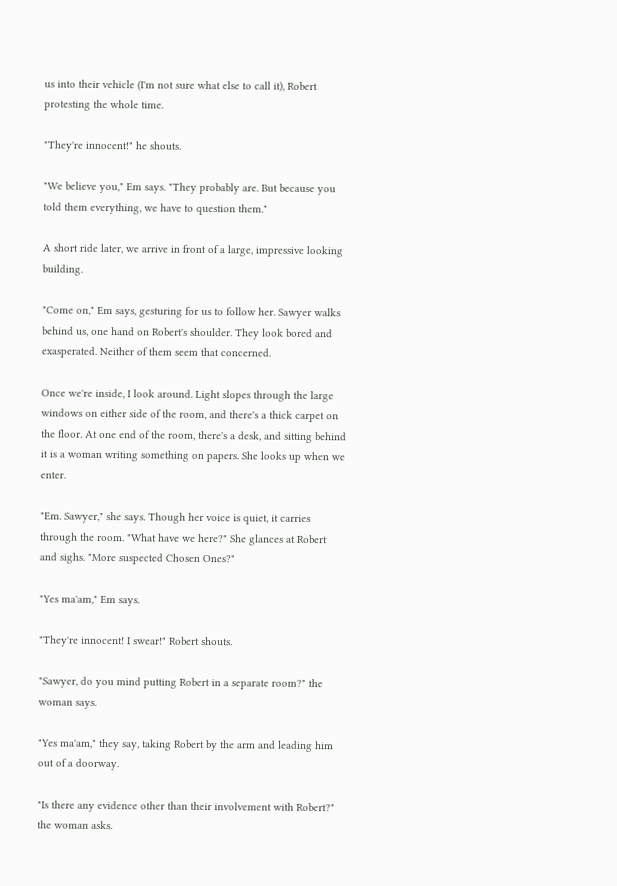us into their vehicle (I'm not sure what else to call it), Robert protesting the whole time.

"They're innocent!" he shouts.

"We believe you," Em says. "They probably are. But because you told them everything, we have to question them."

A short ride later, we arrive in front of a large, impressive looking building.

"Come on," Em says, gesturing for us to follow her. Sawyer walks behind us, one hand on Robert's shoulder. They look bored and exasperated. Neither of them seem that concerned.

Once we're inside, I look around. Light slopes through the large windows on either side of the room, and there's a thick carpet on the floor. At one end of the room, there's a desk, and sitting behind it is a woman writing something on papers. She looks up when we enter.

"Em. Sawyer," she says. Though her voice is quiet, it carries through the room. "What have we here?" She glances at Robert and sighs. "More suspected Chosen Ones?"

"Yes ma'am," Em says.

"They're innocent! I swear!" Robert shouts.

"Sawyer, do you mind putting Robert in a separate room?" the woman says.

"Yes ma'am," they say, taking Robert by the arm and leading him out of a doorway.

"Is there any evidence other than their involvement with Robert?" the woman asks.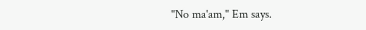"No ma'am," Em says.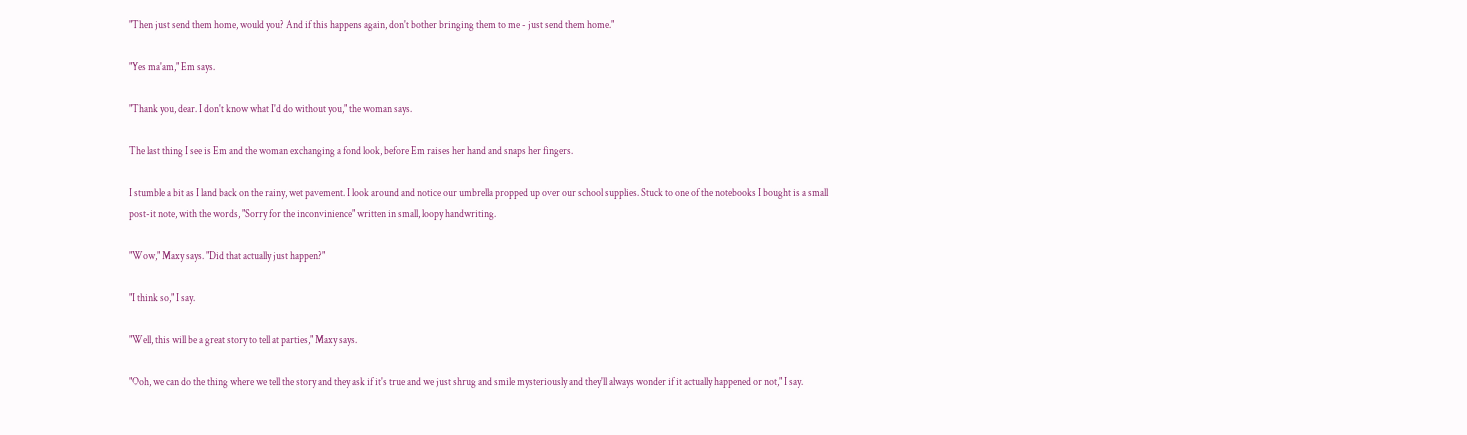"Then just send them home, would you? And if this happens again, don't bother bringing them to me - just send them home."

"Yes ma'am," Em says.

"Thank you, dear. I don't know what I'd do without you," the woman says.

The last thing I see is Em and the woman exchanging a fond look, before Em raises her hand and snaps her fingers.

I stumble a bit as I land back on the rainy, wet pavement. I look around and notice our umbrella propped up over our school supplies. Stuck to one of the notebooks I bought is a small post-it note, with the words, "Sorry for the inconvinience" written in small, loopy handwriting.

"Wow," Maxy says. "Did that actually just happen?"

"I think so," I say.

"Well, this will be a great story to tell at parties," Maxy says.

"Ooh, we can do the thing where we tell the story and they ask if it's true and we just shrug and smile mysteriously and they'll always wonder if it actually happened or not," I say.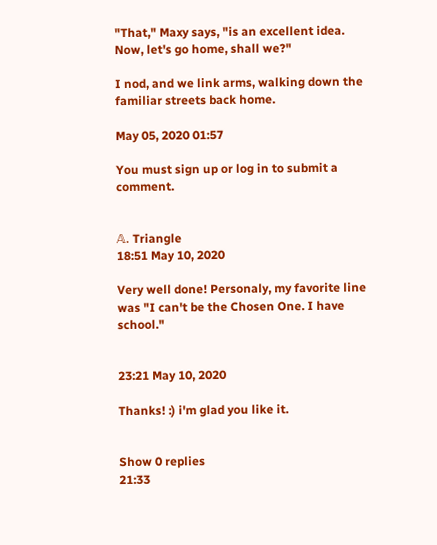"That," Maxy says, "is an excellent idea. Now, let's go home, shall we?"

I nod, and we link arms, walking down the familiar streets back home.

May 05, 2020 01:57

You must sign up or log in to submit a comment.


𝔸. Triangle
18:51 May 10, 2020

Very well done! Personaly, my favorite line was "I can't be the Chosen One. I have school."


23:21 May 10, 2020

Thanks! :) i'm glad you like it.


Show 0 replies
21:33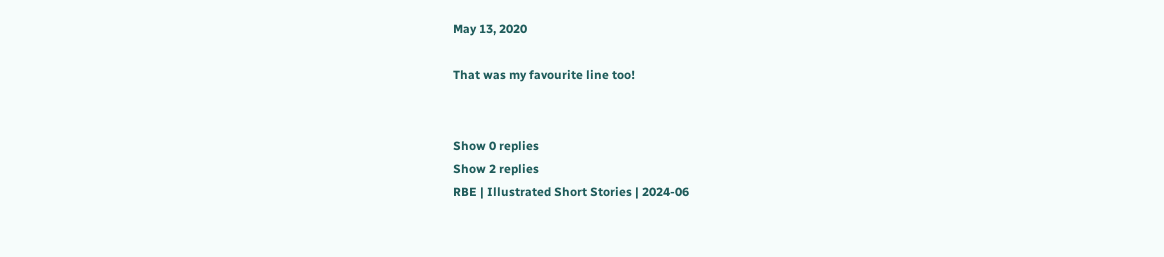May 13, 2020

That was my favourite line too!


Show 0 replies
Show 2 replies
RBE | Illustrated Short Stories | 2024-06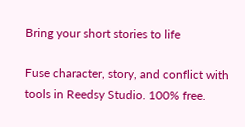Bring your short stories to life

Fuse character, story, and conflict with tools in Reedsy Studio. 100% free.